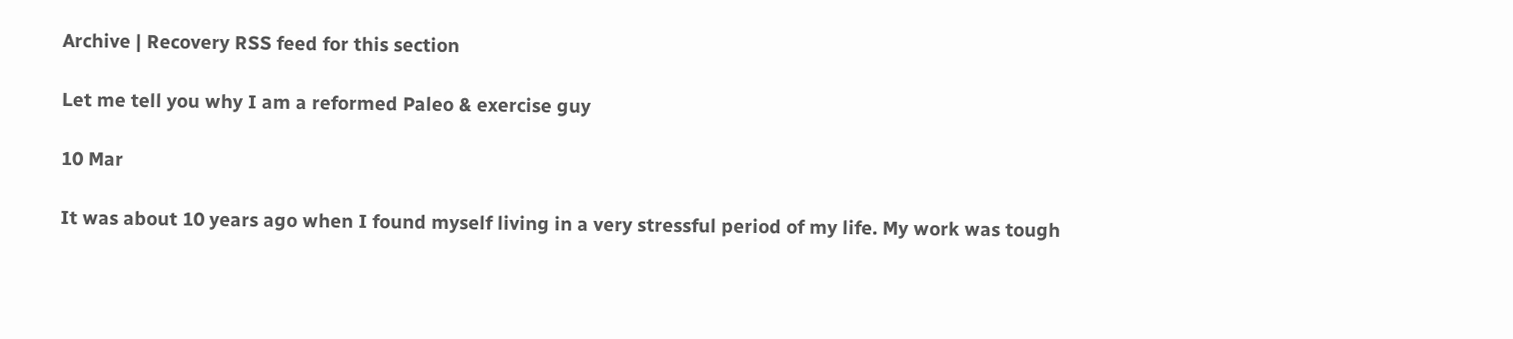Archive | Recovery RSS feed for this section

Let me tell you why I am a reformed Paleo & exercise guy

10 Mar

It was about 10 years ago when I found myself living in a very stressful period of my life. My work was tough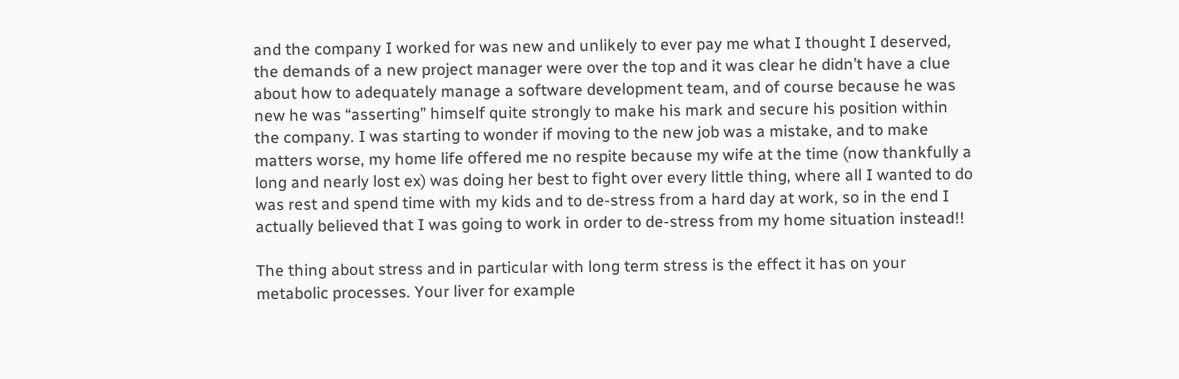and the company I worked for was new and unlikely to ever pay me what I thought I deserved, the demands of a new project manager were over the top and it was clear he didn’t have a clue about how to adequately manage a software development team, and of course because he was new he was “asserting” himself quite strongly to make his mark and secure his position within the company. I was starting to wonder if moving to the new job was a mistake, and to make matters worse, my home life offered me no respite because my wife at the time (now thankfully a long and nearly lost ex) was doing her best to fight over every little thing, where all I wanted to do was rest and spend time with my kids and to de-stress from a hard day at work, so in the end I actually believed that I was going to work in order to de-stress from my home situation instead!!

The thing about stress and in particular with long term stress is the effect it has on your metabolic processes. Your liver for example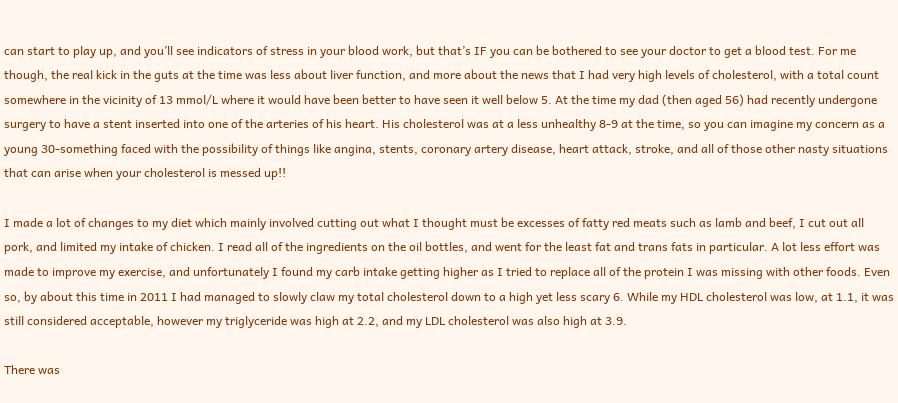can start to play up, and you’ll see indicators of stress in your blood work, but that’s IF you can be bothered to see your doctor to get a blood test. For me though, the real kick in the guts at the time was less about liver function, and more about the news that I had very high levels of cholesterol, with a total count somewhere in the vicinity of 13 mmol/L where it would have been better to have seen it well below 5. At the time my dad (then aged 56) had recently undergone surgery to have a stent inserted into one of the arteries of his heart. His cholesterol was at a less unhealthy 8-9 at the time, so you can imagine my concern as a young 30-something faced with the possibility of things like angina, stents, coronary artery disease, heart attack, stroke, and all of those other nasty situations that can arise when your cholesterol is messed up!!

I made a lot of changes to my diet which mainly involved cutting out what I thought must be excesses of fatty red meats such as lamb and beef, I cut out all pork, and limited my intake of chicken. I read all of the ingredients on the oil bottles, and went for the least fat and trans fats in particular. A lot less effort was made to improve my exercise, and unfortunately I found my carb intake getting higher as I tried to replace all of the protein I was missing with other foods. Even so, by about this time in 2011 I had managed to slowly claw my total cholesterol down to a high yet less scary 6. While my HDL cholesterol was low, at 1.1, it was still considered acceptable, however my triglyceride was high at 2.2, and my LDL cholesterol was also high at 3.9.

There was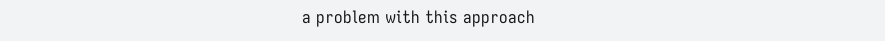a problem with this approach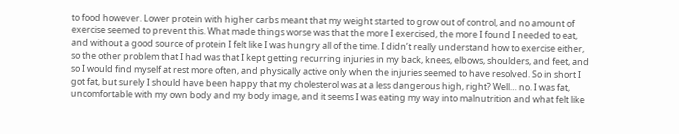to food however. Lower protein with higher carbs meant that my weight started to grow out of control, and no amount of exercise seemed to prevent this. What made things worse was that the more I exercised, the more I found I needed to eat, and without a good source of protein I felt like I was hungry all of the time. I didn’t really understand how to exercise either, so the other problem that I had was that I kept getting recurring injuries in my back, knees, elbows, shoulders, and feet, and so I would find myself at rest more often, and physically active only when the injuries seemed to have resolved. So in short I got fat, but surely I should have been happy that my cholesterol was at a less dangerous high, right? Well… no. I was fat, uncomfortable with my own body and my body image, and it seems I was eating my way into malnutrition and what felt like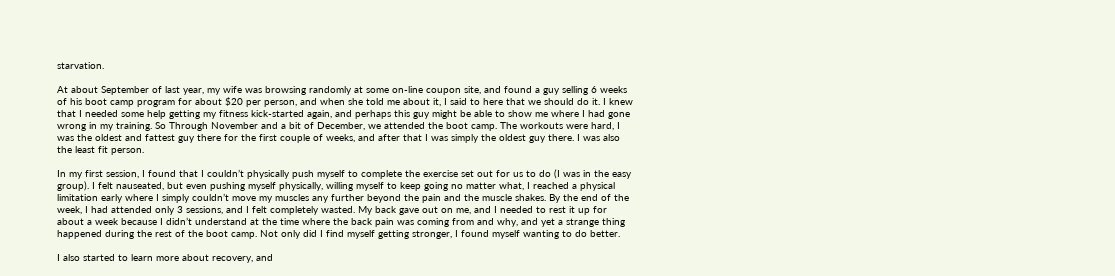starvation.

At about September of last year, my wife was browsing randomly at some on-line coupon site, and found a guy selling 6 weeks of his boot camp program for about $20 per person, and when she told me about it, I said to here that we should do it. I knew that I needed some help getting my fitness kick-started again, and perhaps this guy might be able to show me where I had gone wrong in my training. So Through November and a bit of December, we attended the boot camp. The workouts were hard, I was the oldest and fattest guy there for the first couple of weeks, and after that I was simply the oldest guy there. I was also the least fit person.

In my first session, I found that I couldn’t physically push myself to complete the exercise set out for us to do (I was in the easy group). I felt nauseated, but even pushing myself physically, willing myself to keep going no matter what, I reached a physical limitation early where I simply couldn’t move my muscles any further beyond the pain and the muscle shakes. By the end of the week, I had attended only 3 sessions, and I felt completely wasted. My back gave out on me, and I needed to rest it up for about a week because I didn’t understand at the time where the back pain was coming from and why, and yet a strange thing happened during the rest of the boot camp. Not only did I find myself getting stronger, I found myself wanting to do better.

I also started to learn more about recovery, and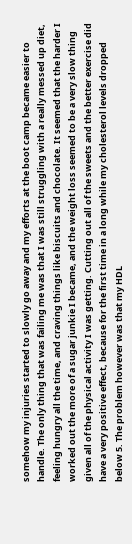somehow my injuries started to slowly go away and my efforts at the boot camp became easier to handle. The only thing that was failing me was that I was still struggling with a really messed up diet, feeling hungry all the time, and craving things like biscuits and chocolate. It seemed that the harder I worked out the more of a sugar junkie I became, and the weight loss seemed to be a very slow thing given all of the physical activity I was getting. Cutting out all of the sweets and the better exercise did have a very positive effect, because for the first time in a long while my cholesterol levels dropped below 5. The problem however was that my HDL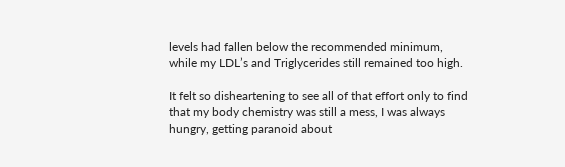levels had fallen below the recommended minimum, while my LDL’s and Triglycerides still remained too high.

It felt so disheartening to see all of that effort only to find that my body chemistry was still a mess, I was always hungry, getting paranoid about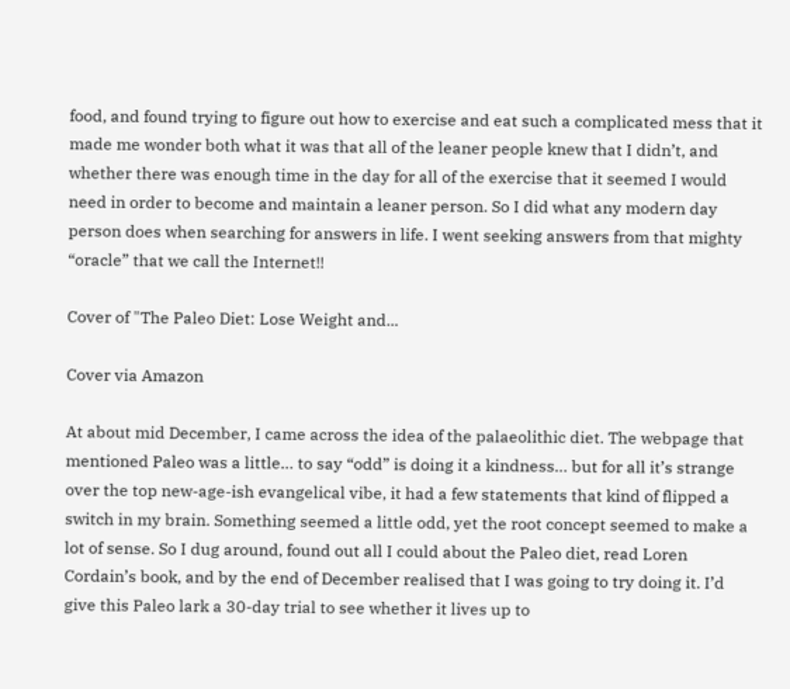food, and found trying to figure out how to exercise and eat such a complicated mess that it made me wonder both what it was that all of the leaner people knew that I didn’t, and whether there was enough time in the day for all of the exercise that it seemed I would need in order to become and maintain a leaner person. So I did what any modern day person does when searching for answers in life. I went seeking answers from that mighty “oracle” that we call the Internet!!

Cover of "The Paleo Diet: Lose Weight and...

Cover via Amazon

At about mid December, I came across the idea of the palaeolithic diet. The webpage that mentioned Paleo was a little… to say “odd” is doing it a kindness… but for all it’s strange over the top new-age-ish evangelical vibe, it had a few statements that kind of flipped a switch in my brain. Something seemed a little odd, yet the root concept seemed to make a lot of sense. So I dug around, found out all I could about the Paleo diet, read Loren Cordain’s book, and by the end of December realised that I was going to try doing it. I’d give this Paleo lark a 30-day trial to see whether it lives up to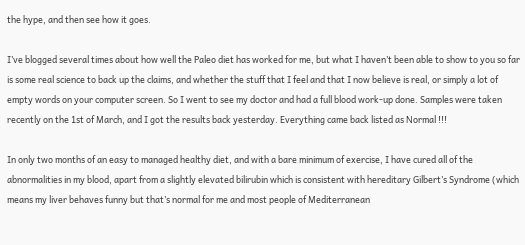the hype, and then see how it goes.

I’ve blogged several times about how well the Paleo diet has worked for me, but what I haven’t been able to show to you so far is some real science to back up the claims, and whether the stuff that I feel and that I now believe is real, or simply a lot of empty words on your computer screen. So I went to see my doctor and had a full blood work-up done. Samples were taken recently on the 1st of March, and I got the results back yesterday. Everything came back listed as Normal !!!

In only two months of an easy to managed healthy diet, and with a bare minimum of exercise, I have cured all of the abnormalities in my blood, apart from a slightly elevated bilirubin which is consistent with hereditary Gilbert’s Syndrome (which means my liver behaves funny but that’s normal for me and most people of Mediterranean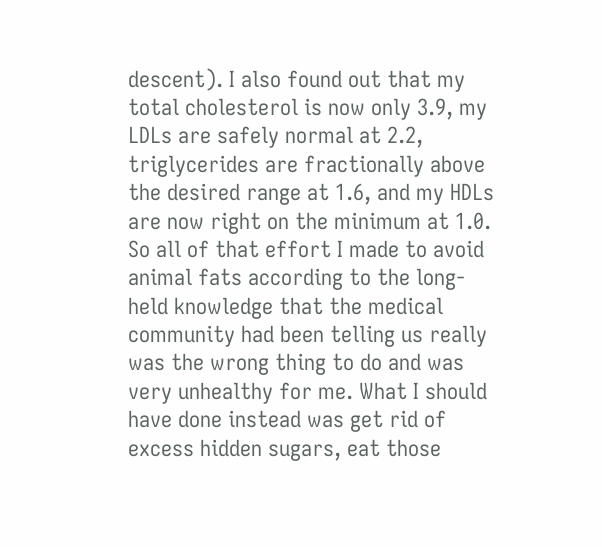descent). I also found out that my total cholesterol is now only 3.9, my LDLs are safely normal at 2.2, triglycerides are fractionally above the desired range at 1.6, and my HDLs are now right on the minimum at 1.0. So all of that effort I made to avoid animal fats according to the long-held knowledge that the medical community had been telling us really was the wrong thing to do and was very unhealthy for me. What I should have done instead was get rid of excess hidden sugars, eat those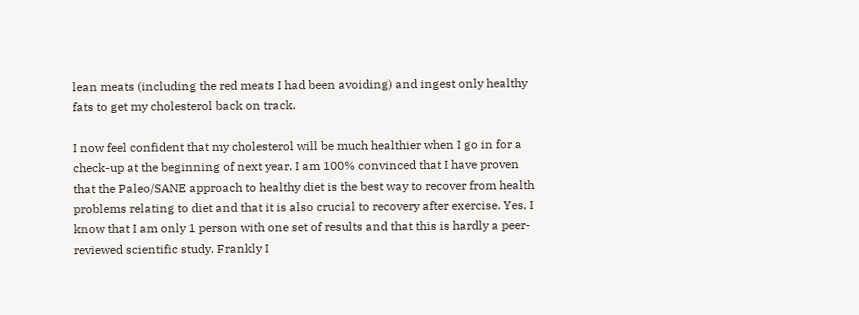lean meats (including the red meats I had been avoiding) and ingest only healthy fats to get my cholesterol back on track.

I now feel confident that my cholesterol will be much healthier when I go in for a check-up at the beginning of next year. I am 100% convinced that I have proven that the Paleo/SANE approach to healthy diet is the best way to recover from health problems relating to diet and that it is also crucial to recovery after exercise. Yes, I know that I am only 1 person with one set of results and that this is hardly a peer-reviewed scientific study. Frankly I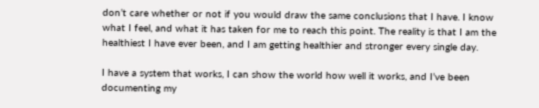don’t care whether or not if you would draw the same conclusions that I have. I know what I feel, and what it has taken for me to reach this point. The reality is that I am the healthiest I have ever been, and I am getting healthier and stronger every single day.

I have a system that works, I can show the world how well it works, and I’ve been documenting my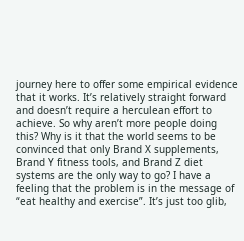journey here to offer some empirical evidence that it works. It’s relatively straight forward and doesn’t require a herculean effort to achieve. So why aren’t more people doing this? Why is it that the world seems to be convinced that only Brand X supplements, Brand Y fitness tools, and Brand Z diet systems are the only way to go? I have a feeling that the problem is in the message of “eat healthy and exercise”. It’s just too glib,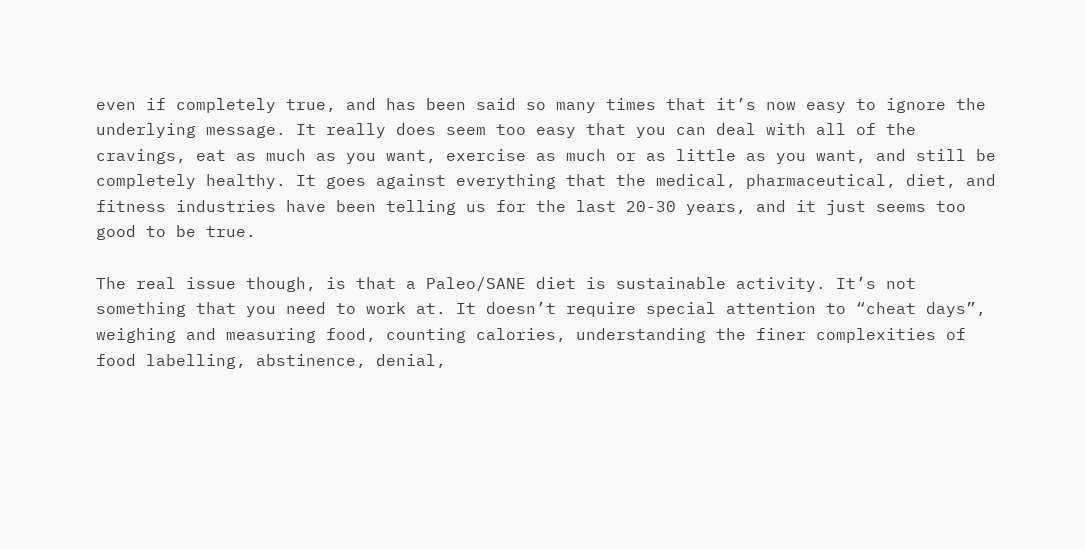even if completely true, and has been said so many times that it’s now easy to ignore the underlying message. It really does seem too easy that you can deal with all of the cravings, eat as much as you want, exercise as much or as little as you want, and still be completely healthy. It goes against everything that the medical, pharmaceutical, diet, and fitness industries have been telling us for the last 20-30 years, and it just seems too good to be true.

The real issue though, is that a Paleo/SANE diet is sustainable activity. It’s not something that you need to work at. It doesn’t require special attention to “cheat days”, weighing and measuring food, counting calories, understanding the finer complexities of food labelling, abstinence, denial,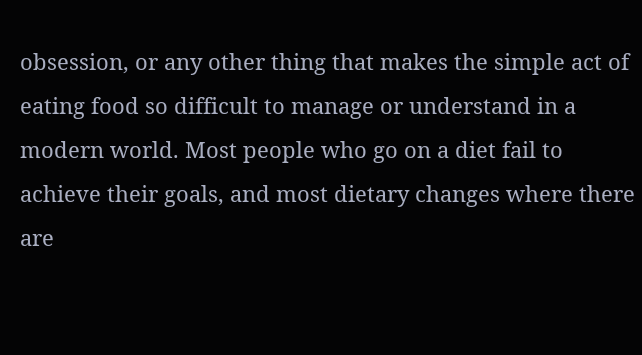obsession, or any other thing that makes the simple act of eating food so difficult to manage or understand in a modern world. Most people who go on a diet fail to achieve their goals, and most dietary changes where there are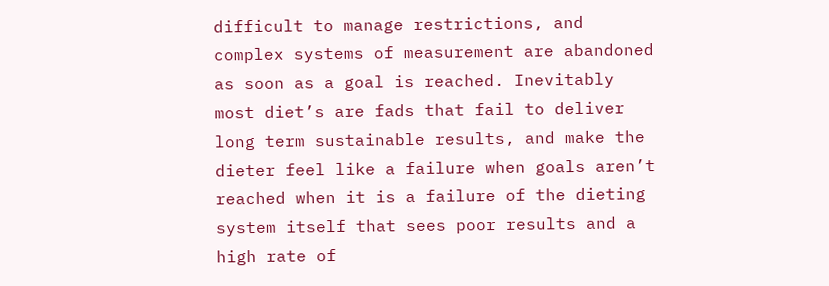difficult to manage restrictions, and complex systems of measurement are abandoned as soon as a goal is reached. Inevitably most diet’s are fads that fail to deliver long term sustainable results, and make the dieter feel like a failure when goals aren’t reached when it is a failure of the dieting system itself that sees poor results and a high rate of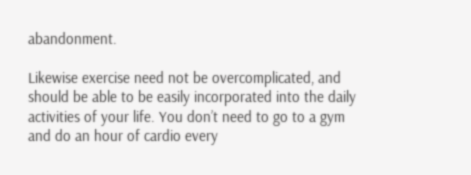abandonment.

Likewise exercise need not be overcomplicated, and should be able to be easily incorporated into the daily activities of your life. You don’t need to go to a gym and do an hour of cardio every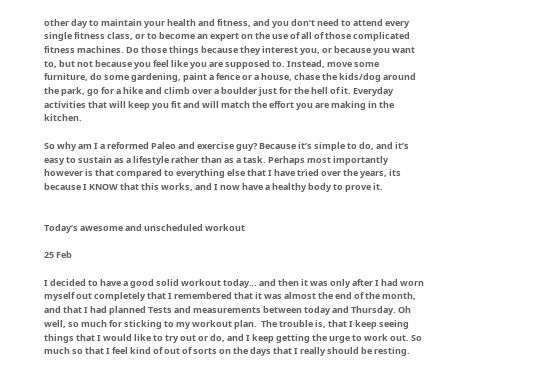other day to maintain your health and fitness, and you don’t need to attend every single fitness class, or to become an expert on the use of all of those complicated fitness machines. Do those things because they interest you, or because you want to, but not because you feel like you are supposed to. Instead, move some furniture, do some gardening, paint a fence or a house, chase the kids/dog around the park, go for a hike and climb over a boulder just for the hell of it. Everyday activities that will keep you fit and will match the effort you are making in the kitchen.

So why am I a reformed Paleo and exercise guy? Because it’s simple to do, and it’s easy to sustain as a lifestyle rather than as a task. Perhaps most importantly however is that compared to everything else that I have tried over the years, its because I KNOW that this works, and I now have a healthy body to prove it.


Today’s awesome and unscheduled workout

25 Feb

I decided to have a good solid workout today… and then it was only after I had worn myself out completely that I remembered that it was almost the end of the month, and that I had planned Tests and measurements between today and Thursday. Oh well, so much for sticking to my workout plan.  The trouble is, that I keep seeing things that I would like to try out or do, and I keep getting the urge to work out. So much so that I feel kind of out of sorts on the days that I really should be resting.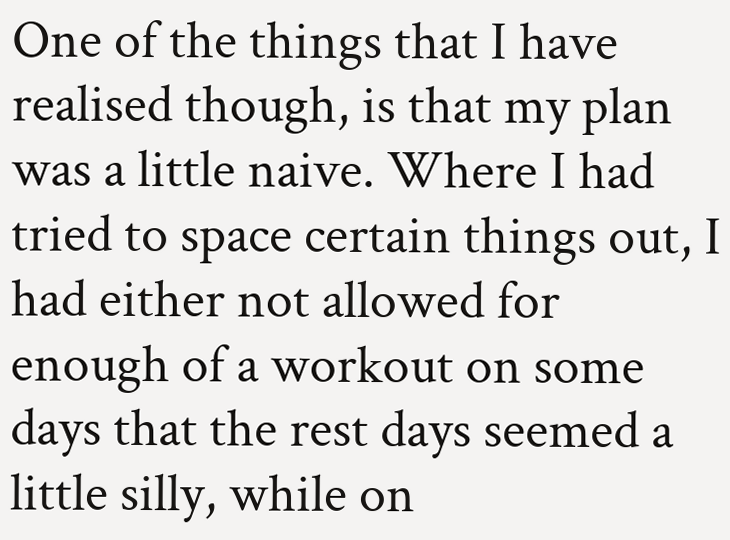One of the things that I have realised though, is that my plan was a little naive. Where I had tried to space certain things out, I had either not allowed for enough of a workout on some days that the rest days seemed a little silly, while on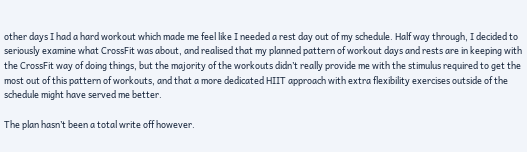other days I had a hard workout which made me feel like I needed a rest day out of my schedule. Half way through, I decided to seriously examine what CrossFit was about, and realised that my planned pattern of workout days and rests are in keeping with the CrossFit way of doing things, but the majority of the workouts didn’t really provide me with the stimulus required to get the most out of this pattern of workouts, and that a more dedicated HIIT approach with extra flexibility exercises outside of the schedule might have served me better.

The plan hasn’t been a total write off however.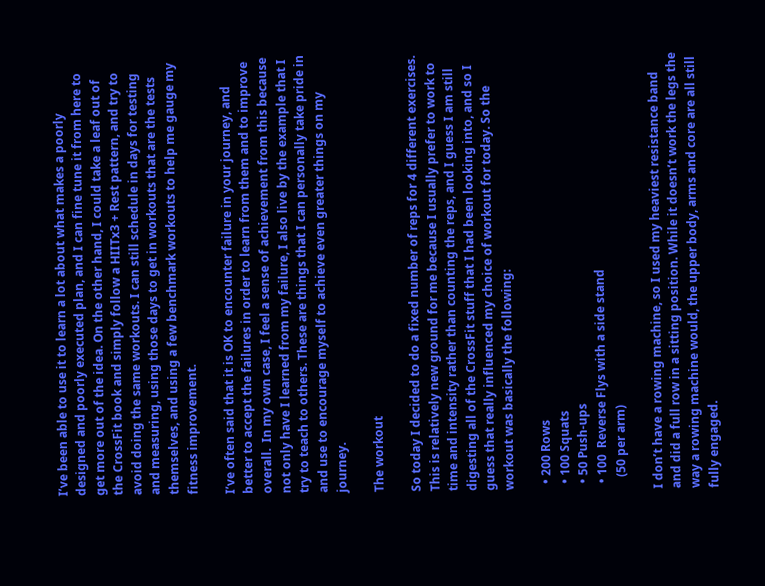I’ve been able to use it to learn a lot about what makes a poorly designed and poorly executed plan, and I can fine tune it from here to get more out of the idea. On the other hand, I could take a leaf out of the CrossFit book and simply follow a HIITx3 + Rest pattern, and try to avoid doing the same workouts. I can still schedule in days for testing and measuring, using those days to get in workouts that are the tests themselves, and using a few benchmark workouts to help me gauge my fitness improvement.

I’ve often said that it is OK to encounter failure in your journey, and better to accept the failures in order to learn from them and to improve overall.  In my own case, I feel a sense of achievement from this because not only have I learned from my failure, I also live by the example that I try to teach to others. These are things that I can personally take pride in and use to encourage myself to achieve even greater things on my journey.

The workout

So today I decided to do a fixed number of reps for 4 different exercises. This is relatively new ground for me because I usually prefer to work to time and intensity rather than counting the reps, and I guess I am still digesting all of the CrossFit stuff that I had been looking into, and so I guess that really influenced my choice of workout for today. So the workout was basically the following:

  • 200 Rows
  • 100 Squats
  • 50 Push-ups
  • 100  Reverse Flys with a side stand
    (50 per arm)

I don’t have a rowing machine, so I used my heaviest resistance band and did a full row in a sitting position. While it doesn’t work the legs the way a rowing machine would, the upper body, arms and core are all still fully engaged.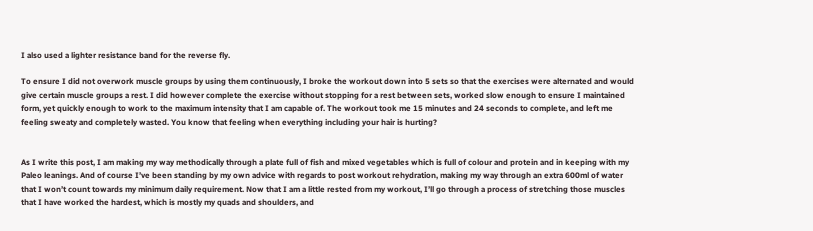I also used a lighter resistance band for the reverse fly.

To ensure I did not overwork muscle groups by using them continuously, I broke the workout down into 5 sets so that the exercises were alternated and would give certain muscle groups a rest. I did however complete the exercise without stopping for a rest between sets, worked slow enough to ensure I maintained form, yet quickly enough to work to the maximum intensity that I am capable of. The workout took me 15 minutes and 24 seconds to complete, and left me feeling sweaty and completely wasted. You know that feeling when everything including your hair is hurting?


As I write this post, I am making my way methodically through a plate full of fish and mixed vegetables which is full of colour and protein and in keeping with my Paleo leanings. And of course I’ve been standing by my own advice with regards to post workout rehydration, making my way through an extra 600ml of water that I won’t count towards my minimum daily requirement. Now that I am a little rested from my workout, I’ll go through a process of stretching those muscles that I have worked the hardest, which is mostly my quads and shoulders, and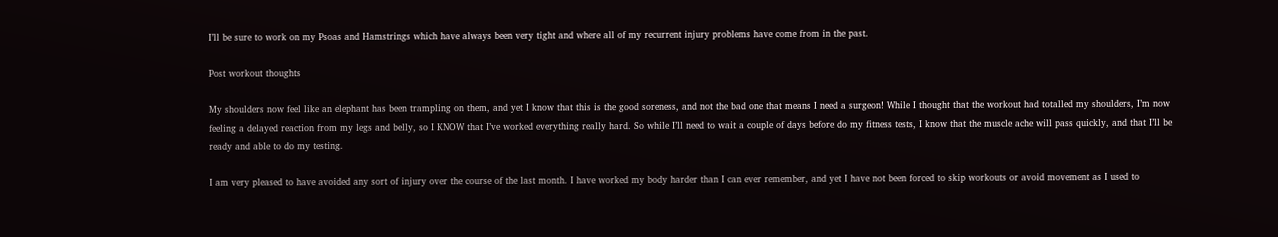I’ll be sure to work on my Psoas and Hamstrings which have always been very tight and where all of my recurrent injury problems have come from in the past.

Post workout thoughts

My shoulders now feel like an elephant has been trampling on them, and yet I know that this is the good soreness, and not the bad one that means I need a surgeon! While I thought that the workout had totalled my shoulders, I’m now feeling a delayed reaction from my legs and belly, so I KNOW that I’ve worked everything really hard. So while I’ll need to wait a couple of days before do my fitness tests, I know that the muscle ache will pass quickly, and that I’ll be ready and able to do my testing.

I am very pleased to have avoided any sort of injury over the course of the last month. I have worked my body harder than I can ever remember, and yet I have not been forced to skip workouts or avoid movement as I used to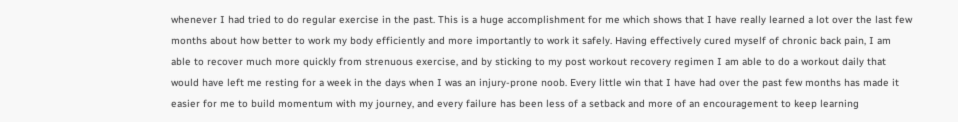whenever I had tried to do regular exercise in the past. This is a huge accomplishment for me which shows that I have really learned a lot over the last few months about how better to work my body efficiently and more importantly to work it safely. Having effectively cured myself of chronic back pain, I am able to recover much more quickly from strenuous exercise, and by sticking to my post workout recovery regimen I am able to do a workout daily that would have left me resting for a week in the days when I was an injury-prone noob. Every little win that I have had over the past few months has made it easier for me to build momentum with my journey, and every failure has been less of a setback and more of an encouragement to keep learning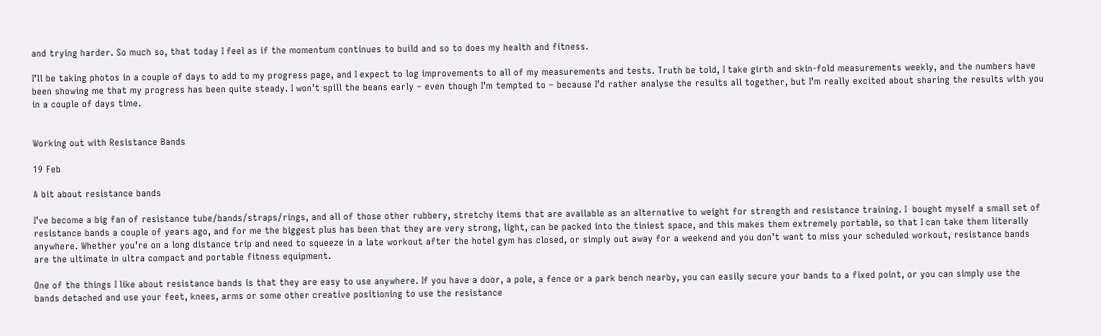and trying harder. So much so, that today I feel as if the momentum continues to build and so to does my health and fitness.

I’ll be taking photos in a couple of days to add to my progress page, and I expect to log improvements to all of my measurements and tests. Truth be told, I take girth and skin-fold measurements weekly, and the numbers have been showing me that my progress has been quite steady. I won’t spill the beans early – even though I’m tempted to – because I’d rather analyse the results all together, but I’m really excited about sharing the results with you in a couple of days time.


Working out with Resistance Bands

19 Feb

A bit about resistance bands

I’ve become a big fan of resistance tube/bands/straps/rings, and all of those other rubbery, stretchy items that are available as an alternative to weight for strength and resistance training. I  bought myself a small set of resistance bands a couple of years ago, and for me the biggest plus has been that they are very strong, light, can be packed into the tiniest space, and this makes them extremely portable, so that I can take them literally anywhere. Whether you’re on a long distance trip and need to squeeze in a late workout after the hotel gym has closed, or simply out away for a weekend and you don’t want to miss your scheduled workout, resistance bands are the ultimate in ultra compact and portable fitness equipment.

One of the things I like about resistance bands is that they are easy to use anywhere. If you have a door, a pole, a fence or a park bench nearby, you can easily secure your bands to a fixed point, or you can simply use the bands detached and use your feet, knees, arms or some other creative positioning to use the resistance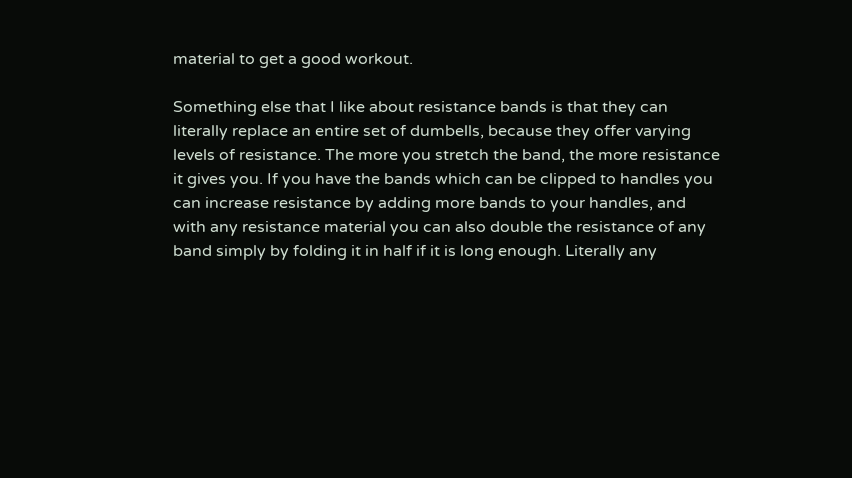material to get a good workout.

Something else that I like about resistance bands is that they can literally replace an entire set of dumbells, because they offer varying levels of resistance. The more you stretch the band, the more resistance it gives you. If you have the bands which can be clipped to handles you can increase resistance by adding more bands to your handles, and with any resistance material you can also double the resistance of any band simply by folding it in half if it is long enough. Literally any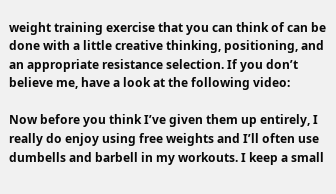weight training exercise that you can think of can be done with a little creative thinking, positioning, and an appropriate resistance selection. If you don’t believe me, have a look at the following video:

Now before you think I’ve given them up entirely, I really do enjoy using free weights and I’ll often use dumbells and barbell in my workouts. I keep a small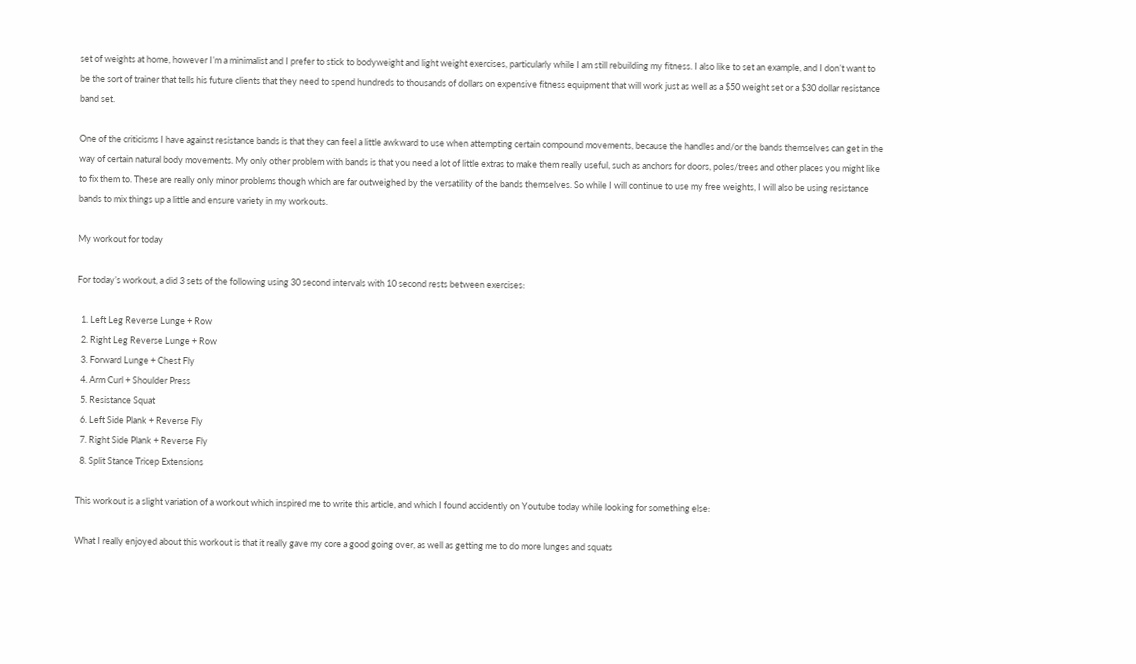set of weights at home, however I’m a minimalist and I prefer to stick to bodyweight and light weight exercises, particularly while I am still rebuilding my fitness. I also like to set an example, and I don’t want to be the sort of trainer that tells his future clients that they need to spend hundreds to thousands of dollars on expensive fitness equipment that will work just as well as a $50 weight set or a $30 dollar resistance band set.

One of the criticisms I have against resistance bands is that they can feel a little awkward to use when attempting certain compound movements, because the handles and/or the bands themselves can get in the way of certain natural body movements. My only other problem with bands is that you need a lot of little extras to make them really useful, such as anchors for doors, poles/trees and other places you might like to fix them to. These are really only minor problems though which are far outweighed by the versatility of the bands themselves. So while I will continue to use my free weights, I will also be using resistance bands to mix things up a little and ensure variety in my workouts.

My workout for today

For today’s workout, a did 3 sets of the following using 30 second intervals with 10 second rests between exercises:

  1. Left Leg Reverse Lunge + Row
  2. Right Leg Reverse Lunge + Row
  3. Forward Lunge + Chest Fly
  4. Arm Curl + Shoulder Press
  5. Resistance Squat
  6. Left Side Plank + Reverse Fly
  7. Right Side Plank + Reverse Fly
  8. Split Stance Tricep Extensions

This workout is a slight variation of a workout which inspired me to write this article, and which I found accidently on Youtube today while looking for something else:

What I really enjoyed about this workout is that it really gave my core a good going over, as well as getting me to do more lunges and squats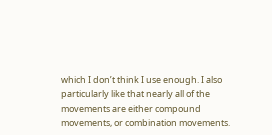which I don’t think I use enough. I also particularly like that nearly all of the movements are either compound movements, or combination movements.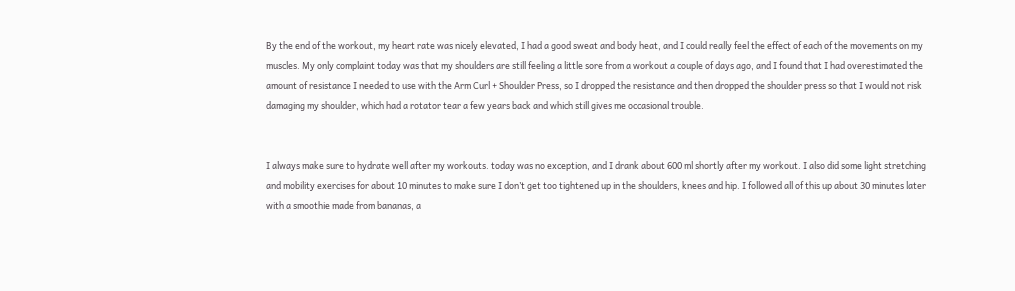By the end of the workout, my heart rate was nicely elevated, I had a good sweat and body heat, and I could really feel the effect of each of the movements on my muscles. My only complaint today was that my shoulders are still feeling a little sore from a workout a couple of days ago, and I found that I had overestimated the amount of resistance I needed to use with the Arm Curl + Shoulder Press, so I dropped the resistance and then dropped the shoulder press so that I would not risk damaging my shoulder, which had a rotator tear a few years back and which still gives me occasional trouble.


I always make sure to hydrate well after my workouts. today was no exception, and I drank about 600 ml shortly after my workout. I also did some light stretching and mobility exercises for about 10 minutes to make sure I don’t get too tightened up in the shoulders, knees and hip. I followed all of this up about 30 minutes later with a smoothie made from bananas, a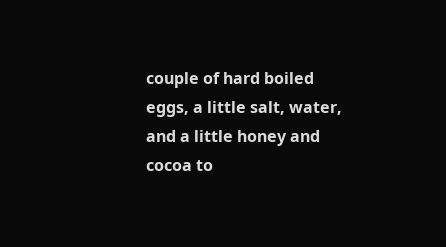couple of hard boiled eggs, a little salt, water, and a little honey and cocoa to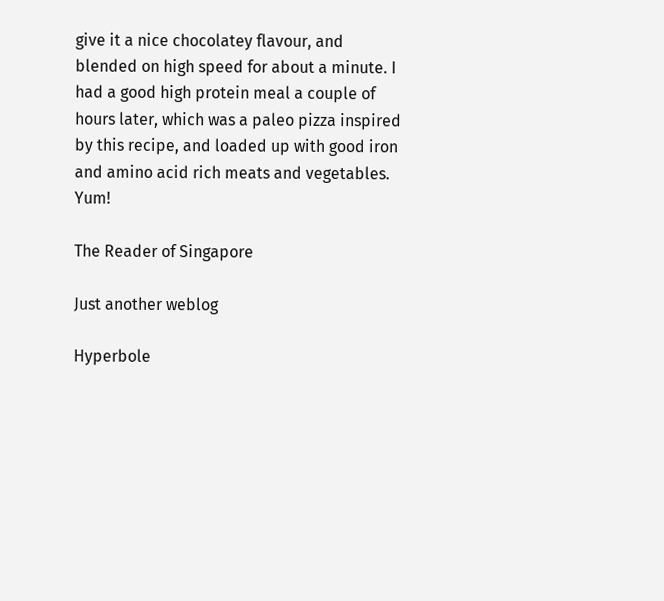give it a nice chocolatey flavour, and blended on high speed for about a minute. I had a good high protein meal a couple of hours later, which was a paleo pizza inspired by this recipe, and loaded up with good iron and amino acid rich meats and vegetables. Yum!

The Reader of Singapore

Just another weblog

Hyperbole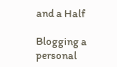and a Half

Blogging a personal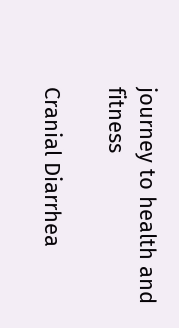journey to health and fitness

Cranial Diarrhea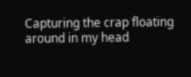Capturing the crap floating around in my head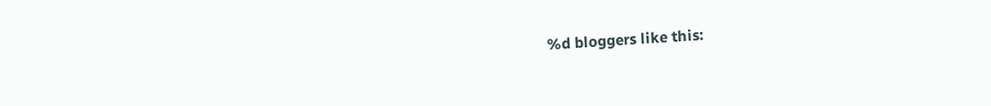%d bloggers like this: